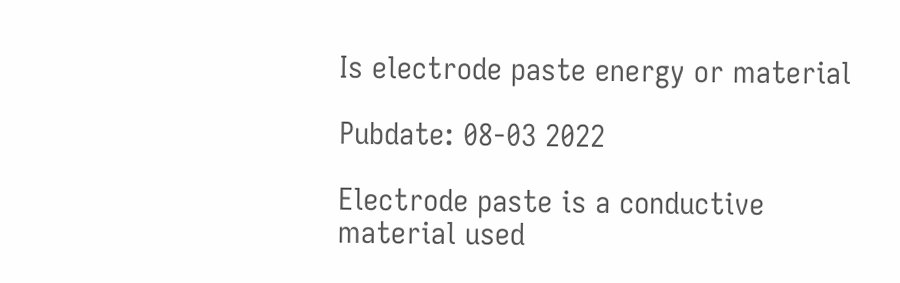Is electrode paste energy or material

Pubdate: 08-03 2022

Electrode paste is a conductive material used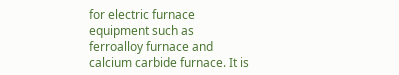for electric furnace equipment such as ferroalloy furnace and calcium carbide furnace. It is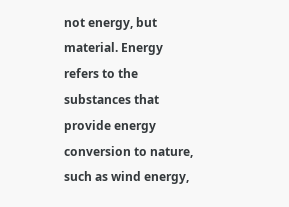not energy, but material. Energy refers to the substances that provide energy conversion to nature, such as wind energy,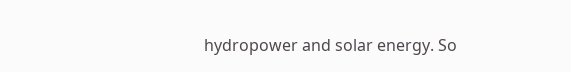hydropower and solar energy. So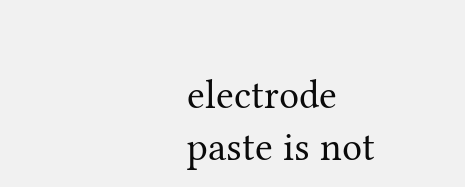electrode paste is not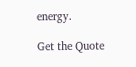energy.

Get the Quote